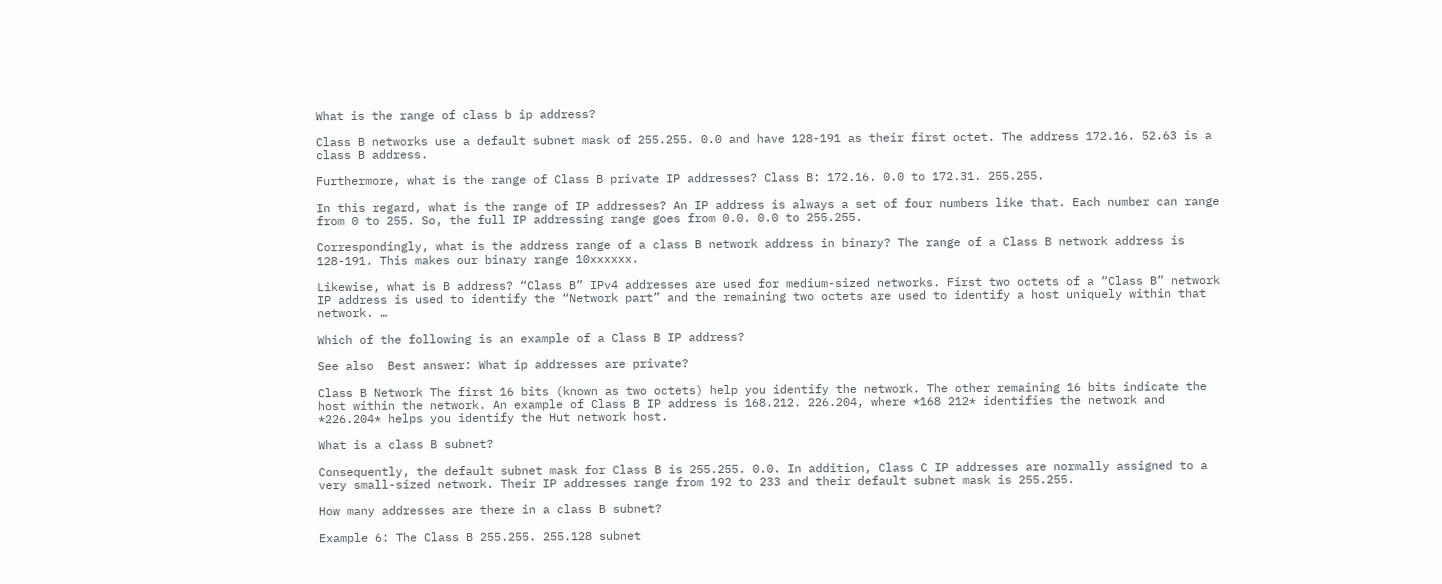What is the range of class b ip address?

Class B networks use a default subnet mask of 255.255. 0.0 and have 128-191 as their first octet. The address 172.16. 52.63 is a class B address.

Furthermore, what is the range of Class B private IP addresses? Class B: 172.16. 0.0 to 172.31. 255.255.

In this regard, what is the range of IP addresses? An IP address is always a set of four numbers like that. Each number can range from 0 to 255. So, the full IP addressing range goes from 0.0. 0.0 to 255.255.

Correspondingly, what is the address range of a class B network address in binary? The range of a Class B network address is 128-191. This makes our binary range 10xxxxxx.

Likewise, what is B address? “Class B” IPv4 addresses are used for medium-sized networks. First two octets of a “Class B” network IP address is used to identify the “Network part” and the remaining two octets are used to identify a host uniquely within that network. …

Which of the following is an example of a Class B IP address?

See also  Best answer: What ip addresses are private?

Class B Network The first 16 bits (known as two octets) help you identify the network. The other remaining 16 bits indicate the host within the network. An example of Class B IP address is 168.212. 226.204, where *168 212* identifies the network and *226.204* helps you identify the Hut network host.

What is a class B subnet?

Consequently, the default subnet mask for Class B is 255.255. 0.0. In addition, Class C IP addresses are normally assigned to a very small-sized network. Their IP addresses range from 192 to 233 and their default subnet mask is 255.255.

How many addresses are there in a class B subnet?

Example 6: The Class B 255.255. 255.128 subnet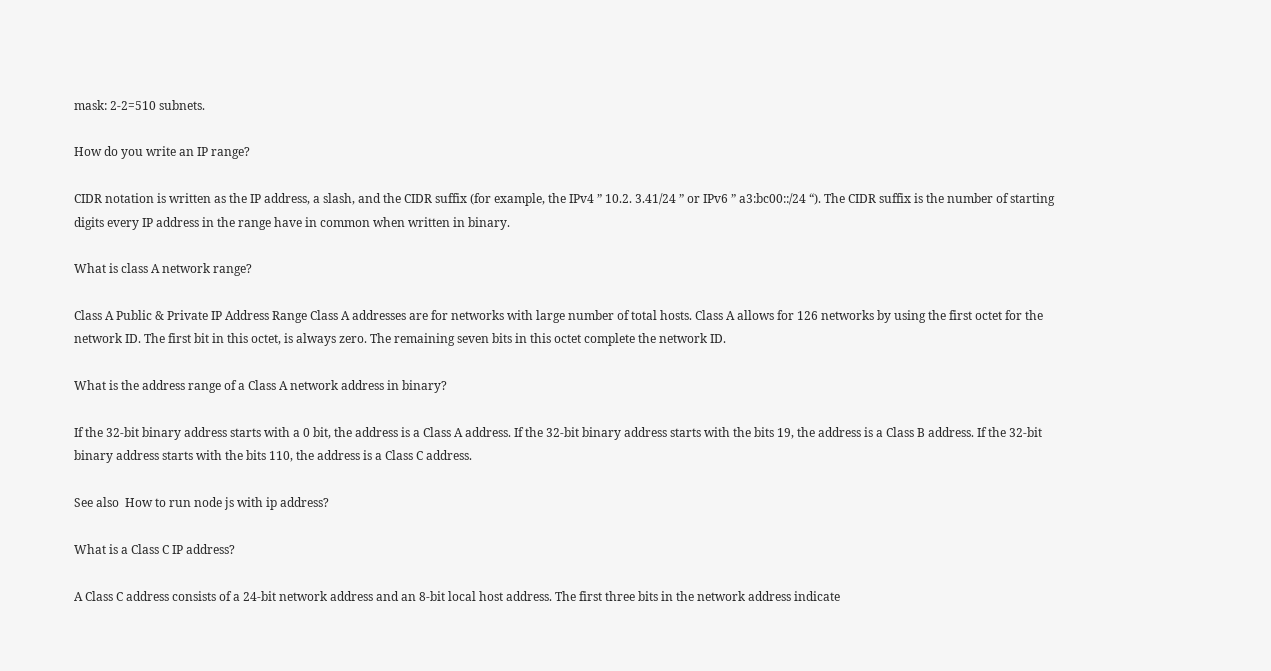mask: 2-2=510 subnets.

How do you write an IP range?

CIDR notation is written as the IP address, a slash, and the CIDR suffix (for example, the IPv4 ” 10.2. 3.41/24 ” or IPv6 ” a3:bc00::/24 “). The CIDR suffix is the number of starting digits every IP address in the range have in common when written in binary.

What is class A network range?

Class A Public & Private IP Address Range Class A addresses are for networks with large number of total hosts. Class A allows for 126 networks by using the first octet for the network ID. The first bit in this octet, is always zero. The remaining seven bits in this octet complete the network ID.

What is the address range of a Class A network address in binary?

If the 32-bit binary address starts with a 0 bit, the address is a Class A address. If the 32-bit binary address starts with the bits 19, the address is a Class B address. If the 32-bit binary address starts with the bits 110, the address is a Class C address.

See also  How to run node js with ip address?

What is a Class C IP address?

A Class C address consists of a 24-bit network address and an 8-bit local host address. The first three bits in the network address indicate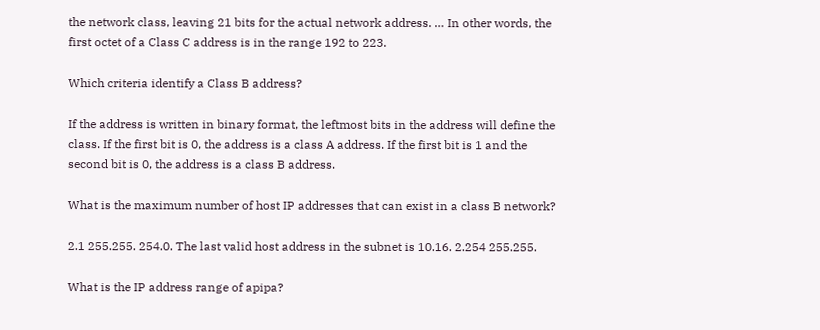the network class, leaving 21 bits for the actual network address. … In other words, the first octet of a Class C address is in the range 192 to 223.

Which criteria identify a Class B address?

If the address is written in binary format, the leftmost bits in the address will define the class. If the first bit is 0, the address is a class A address. If the first bit is 1 and the second bit is 0, the address is a class B address.

What is the maximum number of host IP addresses that can exist in a class B network?

2.1 255.255. 254.0. The last valid host address in the subnet is 10.16. 2.254 255.255.

What is the IP address range of apipa?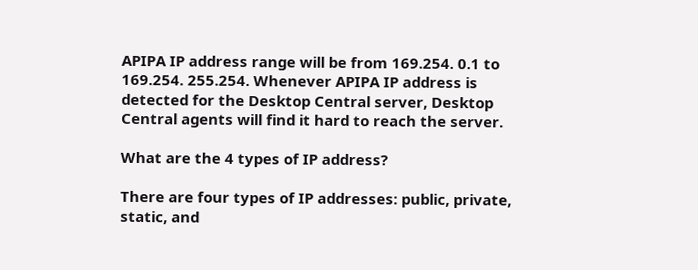APIPA IP address range will be from 169.254. 0.1 to 169.254. 255.254. Whenever APIPA IP address is detected for the Desktop Central server, Desktop Central agents will find it hard to reach the server.

What are the 4 types of IP address?

There are four types of IP addresses: public, private, static, and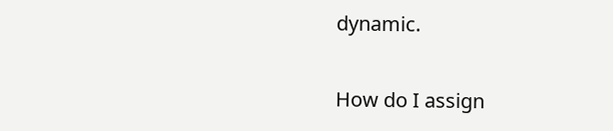dynamic.

How do I assign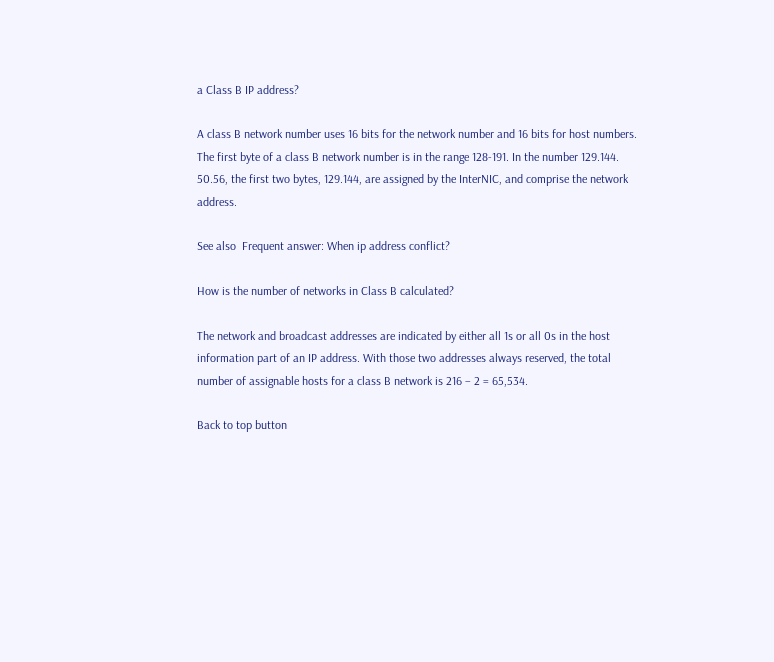a Class B IP address?

A class B network number uses 16 bits for the network number and 16 bits for host numbers. The first byte of a class B network number is in the range 128-191. In the number 129.144. 50.56, the first two bytes, 129.144, are assigned by the InterNIC, and comprise the network address.

See also  Frequent answer: When ip address conflict?

How is the number of networks in Class B calculated?

The network and broadcast addresses are indicated by either all 1s or all 0s in the host information part of an IP address. With those two addresses always reserved, the total number of assignable hosts for a class B network is 216 – 2 = 65,534.

Back to top button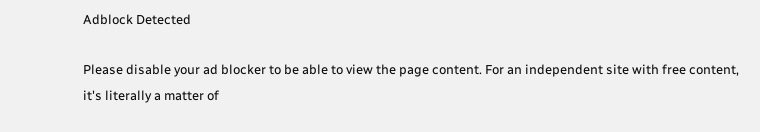Adblock Detected

Please disable your ad blocker to be able to view the page content. For an independent site with free content, it's literally a matter of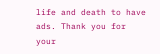life and death to have ads. Thank you for your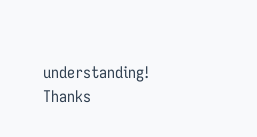understanding! Thanks